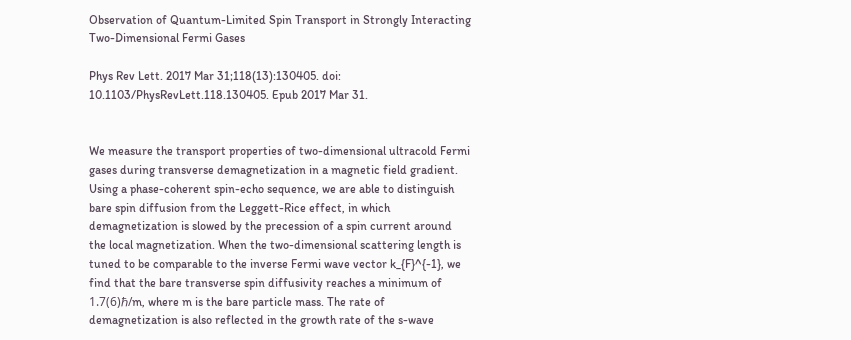Observation of Quantum-Limited Spin Transport in Strongly Interacting Two-Dimensional Fermi Gases

Phys Rev Lett. 2017 Mar 31;118(13):130405. doi: 10.1103/PhysRevLett.118.130405. Epub 2017 Mar 31.


We measure the transport properties of two-dimensional ultracold Fermi gases during transverse demagnetization in a magnetic field gradient. Using a phase-coherent spin-echo sequence, we are able to distinguish bare spin diffusion from the Leggett-Rice effect, in which demagnetization is slowed by the precession of a spin current around the local magnetization. When the two-dimensional scattering length is tuned to be comparable to the inverse Fermi wave vector k_{F}^{-1}, we find that the bare transverse spin diffusivity reaches a minimum of 1.7(6)ℏ/m, where m is the bare particle mass. The rate of demagnetization is also reflected in the growth rate of the s-wave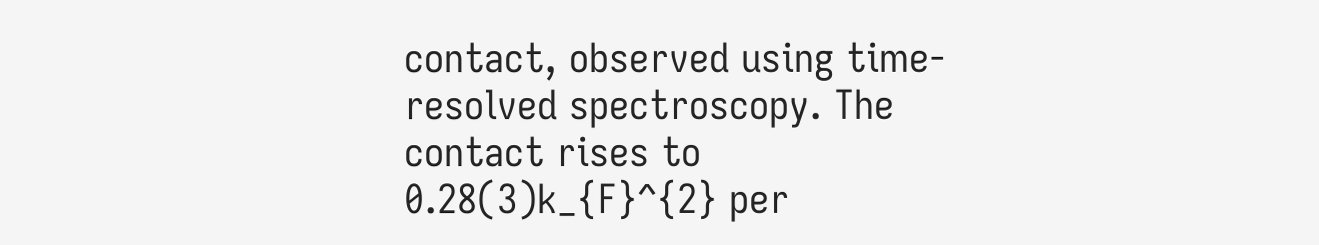contact, observed using time-resolved spectroscopy. The contact rises to 0.28(3)k_{F}^{2} per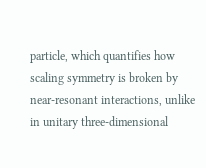particle, which quantifies how scaling symmetry is broken by near-resonant interactions, unlike in unitary three-dimensional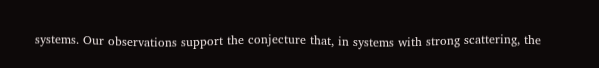systems. Our observations support the conjecture that, in systems with strong scattering, the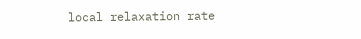local relaxation rate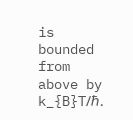is bounded from above by k_{B}T/ℏ.